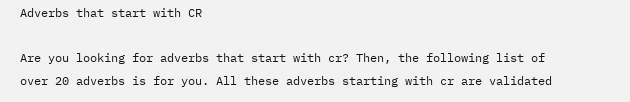Adverbs that start with CR

Are you looking for adverbs that start with cr? Then, the following list of over 20 adverbs is for you. All these adverbs starting with cr are validated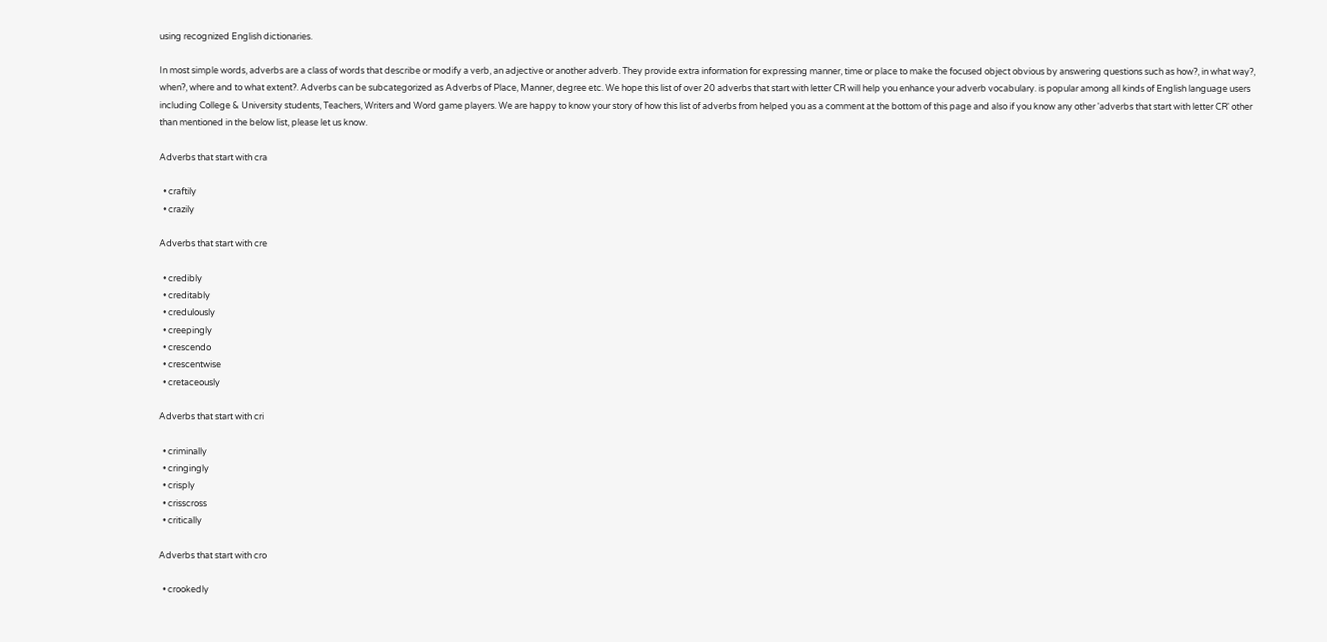using recognized English dictionaries.

In most simple words, adverbs are a class of words that describe or modify a verb, an adjective or another adverb. They provide extra information for expressing manner, time or place to make the focused object obvious by answering questions such as how?, in what way?, when?, where and to what extent?. Adverbs can be subcategorized as Adverbs of Place, Manner, degree etc. We hope this list of over 20 adverbs that start with letter CR will help you enhance your adverb vocabulary. is popular among all kinds of English language users including College & University students, Teachers, Writers and Word game players. We are happy to know your story of how this list of adverbs from helped you as a comment at the bottom of this page and also if you know any other 'adverbs that start with letter CR' other than mentioned in the below list, please let us know.

Adverbs that start with cra

  • craftily
  • crazily

Adverbs that start with cre

  • credibly
  • creditably
  • credulously
  • creepingly
  • crescendo
  • crescentwise
  • cretaceously

Adverbs that start with cri

  • criminally
  • cringingly
  • crisply
  • crisscross
  • critically

Adverbs that start with cro

  • crookedly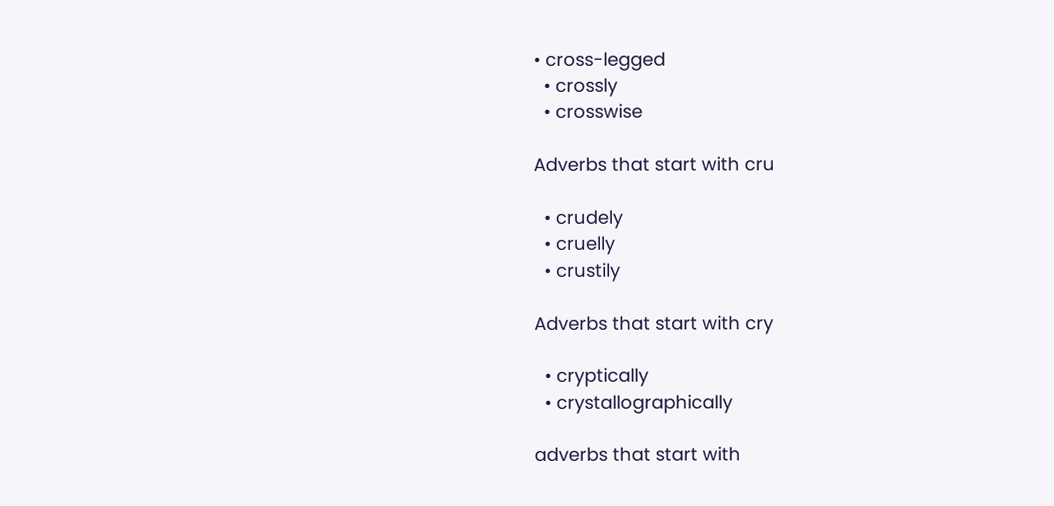• cross-legged
  • crossly
  • crosswise

Adverbs that start with cru

  • crudely
  • cruelly
  • crustily

Adverbs that start with cry

  • cryptically
  • crystallographically

adverbs that start with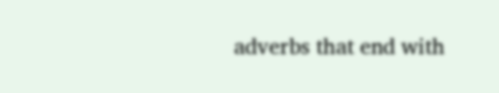adverbs that end with